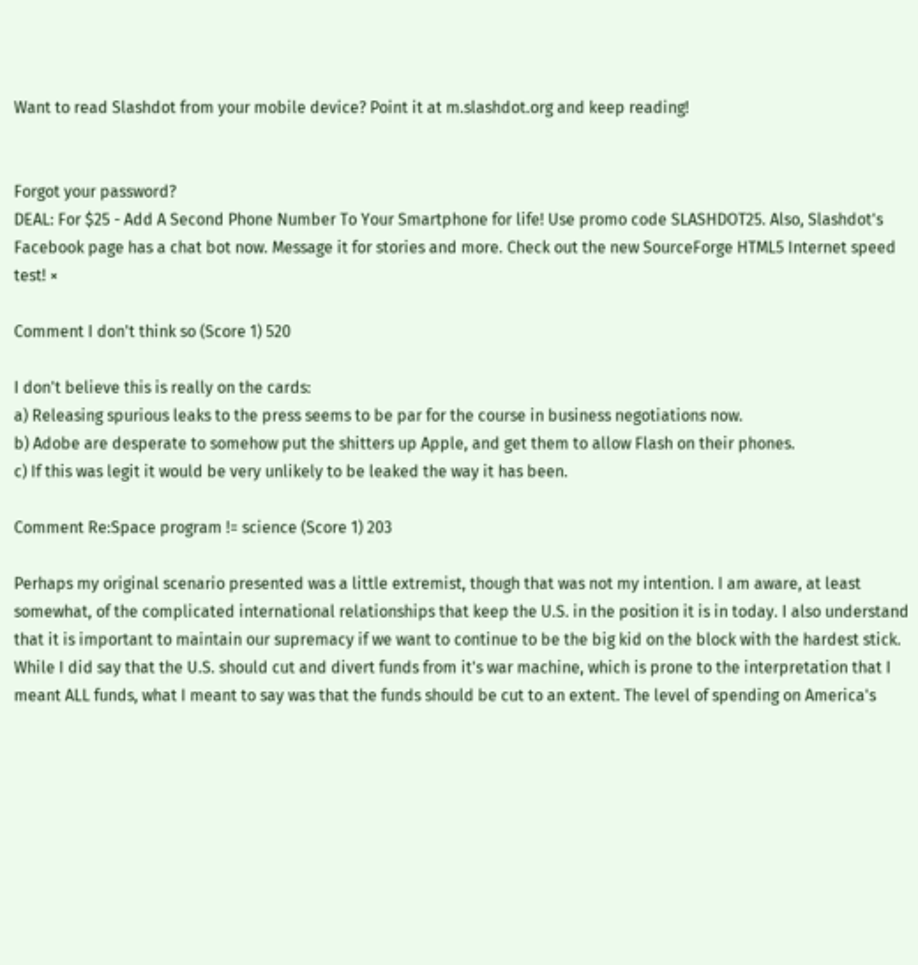Want to read Slashdot from your mobile device? Point it at m.slashdot.org and keep reading!


Forgot your password?
DEAL: For $25 - Add A Second Phone Number To Your Smartphone for life! Use promo code SLASHDOT25. Also, Slashdot's Facebook page has a chat bot now. Message it for stories and more. Check out the new SourceForge HTML5 Internet speed test! ×

Comment I don't think so (Score 1) 520

I don't believe this is really on the cards:
a) Releasing spurious leaks to the press seems to be par for the course in business negotiations now.
b) Adobe are desperate to somehow put the shitters up Apple, and get them to allow Flash on their phones.
c) If this was legit it would be very unlikely to be leaked the way it has been.

Comment Re:Space program != science (Score 1) 203

Perhaps my original scenario presented was a little extremist, though that was not my intention. I am aware, at least somewhat, of the complicated international relationships that keep the U.S. in the position it is in today. I also understand that it is important to maintain our supremacy if we want to continue to be the big kid on the block with the hardest stick. While I did say that the U.S. should cut and divert funds from it's war machine, which is prone to the interpretation that I meant ALL funds, what I meant to say was that the funds should be cut to an extent. The level of spending on America's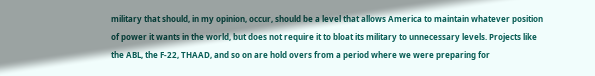military that should, in my opinion, occur, should be a level that allows America to maintain whatever position of power it wants in the world, but does not require it to bloat its military to unnecessary levels. Projects like the ABL, the F-22, THAAD, and so on are hold overs from a period where we were preparing for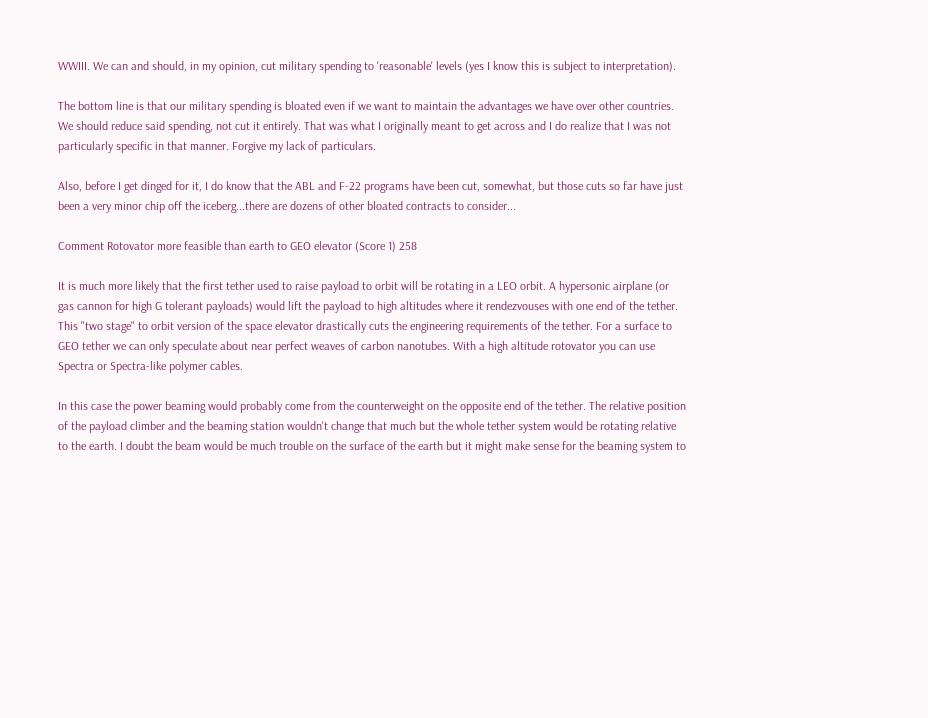WWIII. We can and should, in my opinion, cut military spending to 'reasonable' levels (yes I know this is subject to interpretation).

The bottom line is that our military spending is bloated even if we want to maintain the advantages we have over other countries. We should reduce said spending, not cut it entirely. That was what I originally meant to get across and I do realize that I was not particularly specific in that manner. Forgive my lack of particulars.

Also, before I get dinged for it, I do know that the ABL and F-22 programs have been cut, somewhat, but those cuts so far have just been a very minor chip off the iceberg...there are dozens of other bloated contracts to consider...

Comment Rotovator more feasible than earth to GEO elevator (Score 1) 258

It is much more likely that the first tether used to raise payload to orbit will be rotating in a LEO orbit. A hypersonic airplane (or gas cannon for high G tolerant payloads) would lift the payload to high altitudes where it rendezvouses with one end of the tether. This "two stage" to orbit version of the space elevator drastically cuts the engineering requirements of the tether. For a surface to GEO tether we can only speculate about near perfect weaves of carbon nanotubes. With a high altitude rotovator you can use Spectra or Spectra-like polymer cables.

In this case the power beaming would probably come from the counterweight on the opposite end of the tether. The relative position of the payload climber and the beaming station wouldn't change that much but the whole tether system would be rotating relative to the earth. I doubt the beam would be much trouble on the surface of the earth but it might make sense for the beaming system to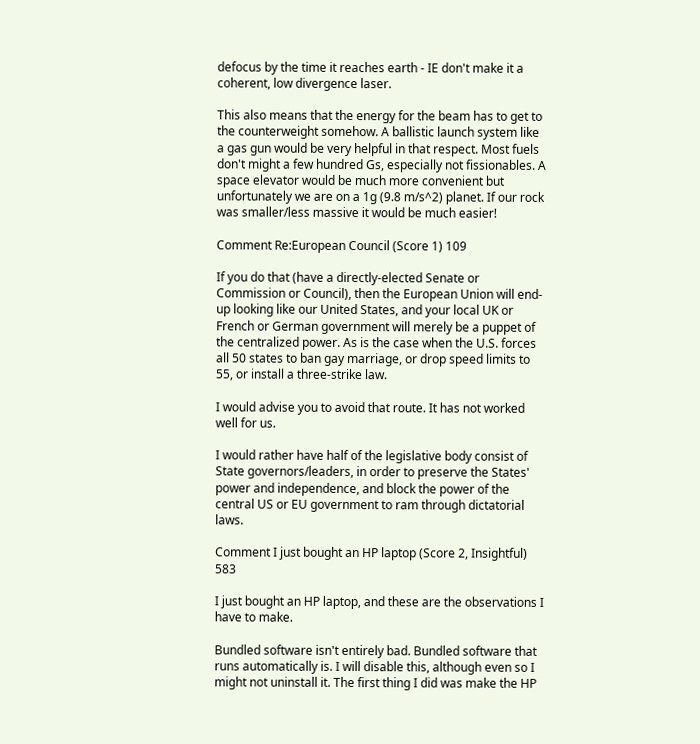defocus by the time it reaches earth - IE don't make it a coherent, low divergence laser.

This also means that the energy for the beam has to get to the counterweight somehow. A ballistic launch system like a gas gun would be very helpful in that respect. Most fuels don't might a few hundred Gs, especially not fissionables. A space elevator would be much more convenient but unfortunately we are on a 1g (9.8 m/s^2) planet. If our rock was smaller/less massive it would be much easier!

Comment Re:European Council (Score 1) 109

If you do that (have a directly-elected Senate or Commission or Council), then the European Union will end-up looking like our United States, and your local UK or French or German government will merely be a puppet of the centralized power. As is the case when the U.S. forces all 50 states to ban gay marriage, or drop speed limits to 55, or install a three-strike law.

I would advise you to avoid that route. It has not worked well for us.

I would rather have half of the legislative body consist of State governors/leaders, in order to preserve the States' power and independence, and block the power of the central US or EU government to ram through dictatorial laws.

Comment I just bought an HP laptop (Score 2, Insightful) 583

I just bought an HP laptop, and these are the observations I have to make.

Bundled software isn't entirely bad. Bundled software that runs automatically is. I will disable this, although even so I might not uninstall it. The first thing I did was make the HP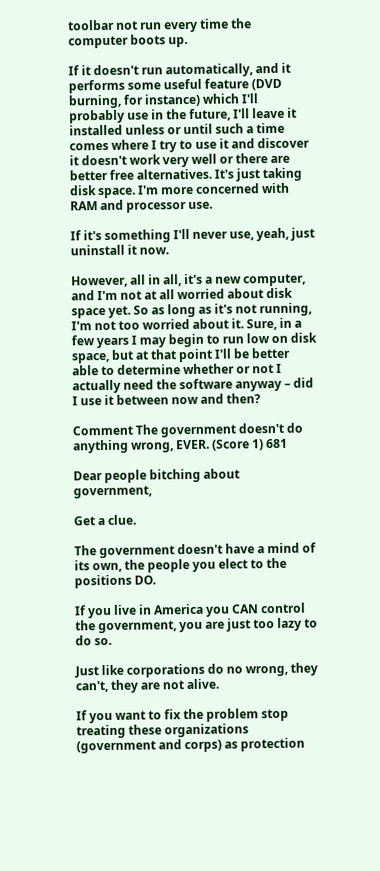toolbar not run every time the computer boots up.

If it doesn't run automatically, and it performs some useful feature (DVD burning, for instance) which I'll probably use in the future, I'll leave it installed unless or until such a time comes where I try to use it and discover it doesn't work very well or there are better free alternatives. It's just taking disk space. I'm more concerned with RAM and processor use.

If it's something I'll never use, yeah, just uninstall it now.

However, all in all, it's a new computer, and I'm not at all worried about disk space yet. So as long as it's not running, I'm not too worried about it. Sure, in a few years I may begin to run low on disk space, but at that point I'll be better able to determine whether or not I actually need the software anyway – did I use it between now and then?

Comment The government doesn't do anything wrong, EVER. (Score 1) 681

Dear people bitching about government,

Get a clue.

The government doesn't have a mind of its own, the people you elect to the positions DO.

If you live in America you CAN control the government, you are just too lazy to do so.

Just like corporations do no wrong, they can't, they are not alive.

If you want to fix the problem stop treating these organizations (government and corps) as protection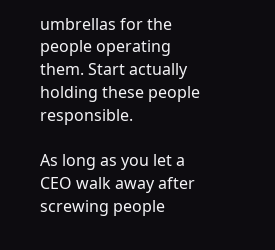umbrellas for the people operating them. Start actually holding these people responsible.

As long as you let a CEO walk away after screwing people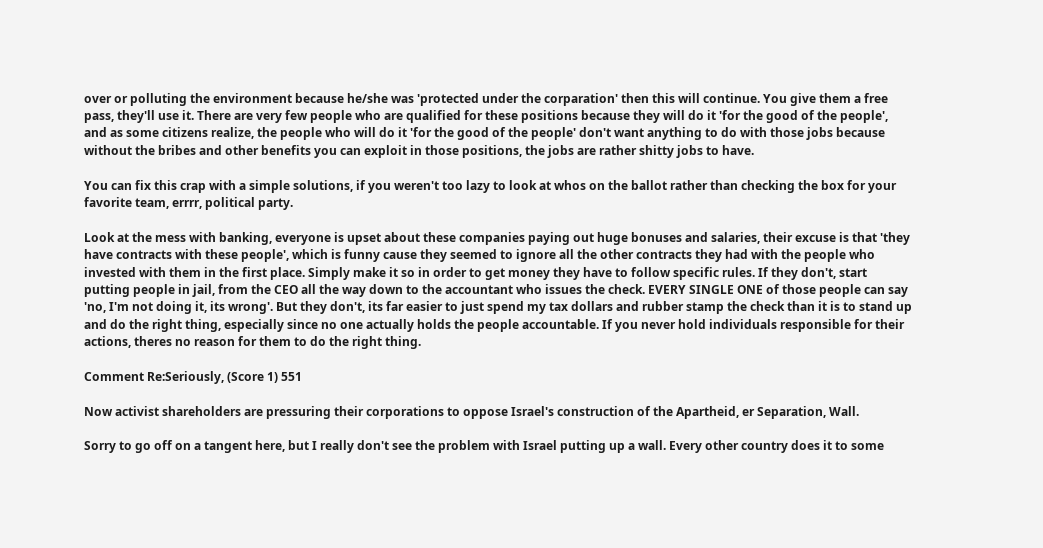over or polluting the environment because he/she was 'protected under the corparation' then this will continue. You give them a free pass, they'll use it. There are very few people who are qualified for these positions because they will do it 'for the good of the people', and as some citizens realize, the people who will do it 'for the good of the people' don't want anything to do with those jobs because without the bribes and other benefits you can exploit in those positions, the jobs are rather shitty jobs to have.

You can fix this crap with a simple solutions, if you weren't too lazy to look at whos on the ballot rather than checking the box for your favorite team, errrr, political party.

Look at the mess with banking, everyone is upset about these companies paying out huge bonuses and salaries, their excuse is that 'they have contracts with these people', which is funny cause they seemed to ignore all the other contracts they had with the people who invested with them in the first place. Simply make it so in order to get money they have to follow specific rules. If they don't, start putting people in jail, from the CEO all the way down to the accountant who issues the check. EVERY SINGLE ONE of those people can say 'no, I'm not doing it, its wrong'. But they don't, its far easier to just spend my tax dollars and rubber stamp the check than it is to stand up and do the right thing, especially since no one actually holds the people accountable. If you never hold individuals responsible for their actions, theres no reason for them to do the right thing.

Comment Re:Seriously, (Score 1) 551

Now activist shareholders are pressuring their corporations to oppose Israel's construction of the Apartheid, er Separation, Wall.

Sorry to go off on a tangent here, but I really don't see the problem with Israel putting up a wall. Every other country does it to some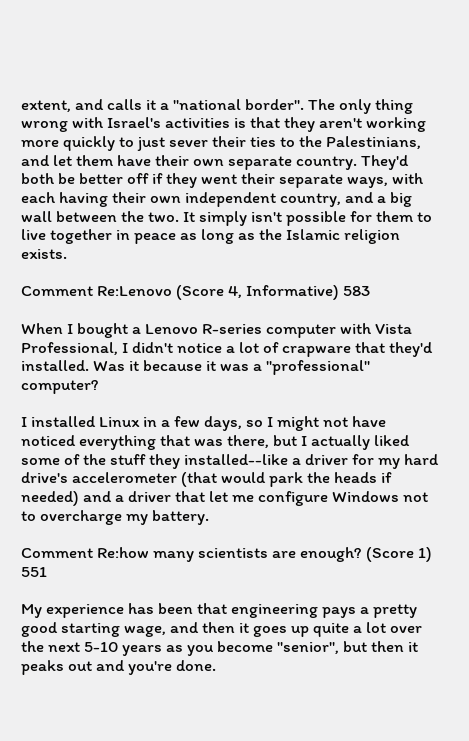extent, and calls it a "national border". The only thing wrong with Israel's activities is that they aren't working more quickly to just sever their ties to the Palestinians, and let them have their own separate country. They'd both be better off if they went their separate ways, with each having their own independent country, and a big wall between the two. It simply isn't possible for them to live together in peace as long as the Islamic religion exists.

Comment Re:Lenovo (Score 4, Informative) 583

When I bought a Lenovo R-series computer with Vista Professional, I didn't notice a lot of crapware that they'd installed. Was it because it was a "professional" computer?

I installed Linux in a few days, so I might not have noticed everything that was there, but I actually liked some of the stuff they installed--like a driver for my hard drive's accelerometer (that would park the heads if needed) and a driver that let me configure Windows not to overcharge my battery.

Comment Re:how many scientists are enough? (Score 1) 551

My experience has been that engineering pays a pretty good starting wage, and then it goes up quite a lot over the next 5-10 years as you become "senior", but then it peaks out and you're done.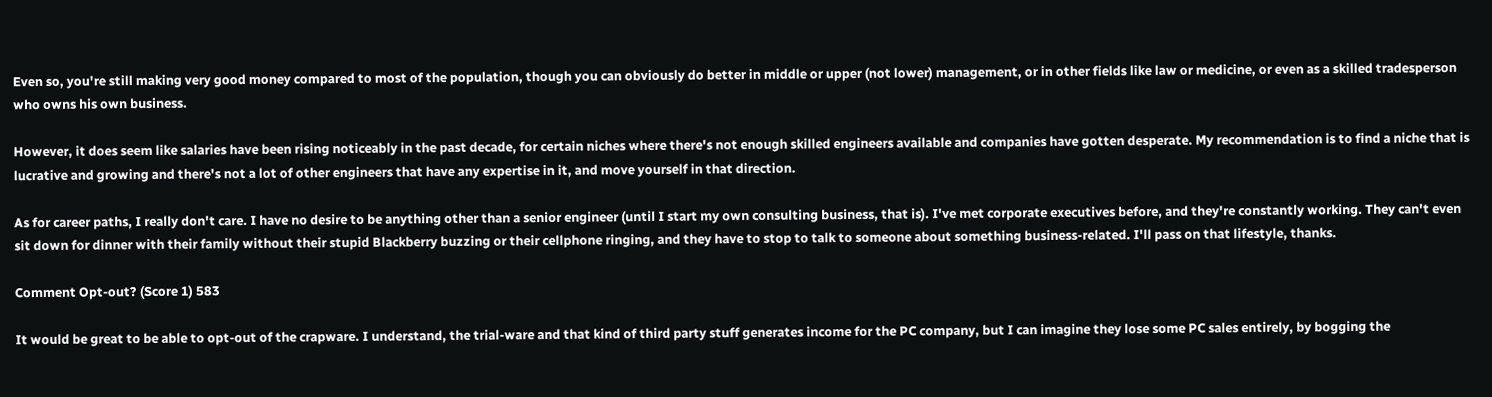Even so, you're still making very good money compared to most of the population, though you can obviously do better in middle or upper (not lower) management, or in other fields like law or medicine, or even as a skilled tradesperson who owns his own business.

However, it does seem like salaries have been rising noticeably in the past decade, for certain niches where there's not enough skilled engineers available and companies have gotten desperate. My recommendation is to find a niche that is lucrative and growing and there's not a lot of other engineers that have any expertise in it, and move yourself in that direction.

As for career paths, I really don't care. I have no desire to be anything other than a senior engineer (until I start my own consulting business, that is). I've met corporate executives before, and they're constantly working. They can't even sit down for dinner with their family without their stupid Blackberry buzzing or their cellphone ringing, and they have to stop to talk to someone about something business-related. I'll pass on that lifestyle, thanks.

Comment Opt-out? (Score 1) 583

It would be great to be able to opt-out of the crapware. I understand, the trial-ware and that kind of third party stuff generates income for the PC company, but I can imagine they lose some PC sales entirely, by bogging the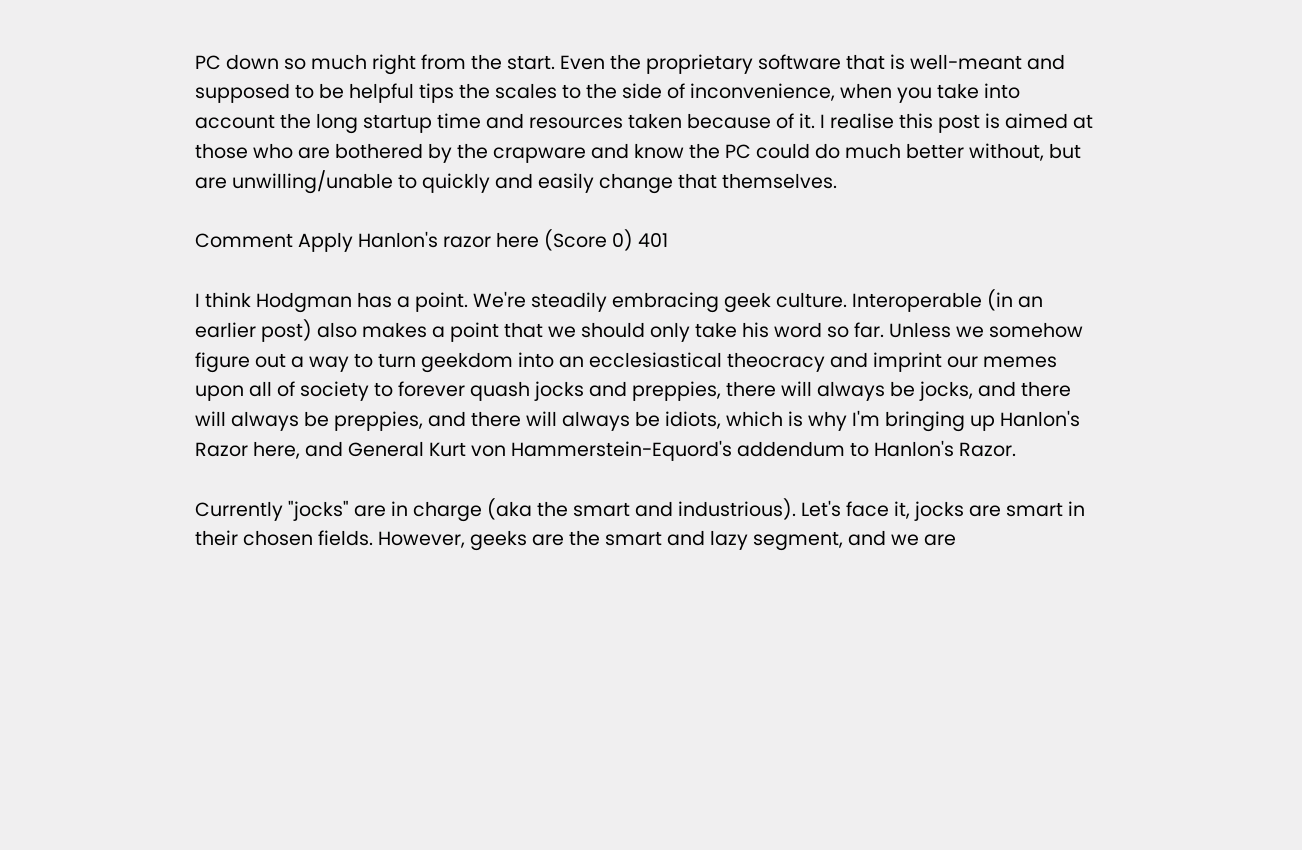PC down so much right from the start. Even the proprietary software that is well-meant and supposed to be helpful tips the scales to the side of inconvenience, when you take into account the long startup time and resources taken because of it. I realise this post is aimed at those who are bothered by the crapware and know the PC could do much better without, but are unwilling/unable to quickly and easily change that themselves.

Comment Apply Hanlon's razor here (Score 0) 401

I think Hodgman has a point. We're steadily embracing geek culture. Interoperable (in an earlier post) also makes a point that we should only take his word so far. Unless we somehow figure out a way to turn geekdom into an ecclesiastical theocracy and imprint our memes upon all of society to forever quash jocks and preppies, there will always be jocks, and there will always be preppies, and there will always be idiots, which is why I'm bringing up Hanlon's Razor here, and General Kurt von Hammerstein-Equord's addendum to Hanlon's Razor.

Currently "jocks" are in charge (aka the smart and industrious). Let's face it, jocks are smart in their chosen fields. However, geeks are the smart and lazy segment, and we are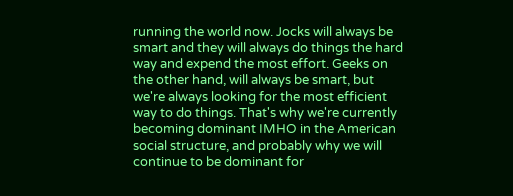running the world now. Jocks will always be smart and they will always do things the hard way and expend the most effort. Geeks on the other hand, will always be smart, but we're always looking for the most efficient way to do things. That's why we're currently becoming dominant IMHO in the American social structure, and probably why we will continue to be dominant for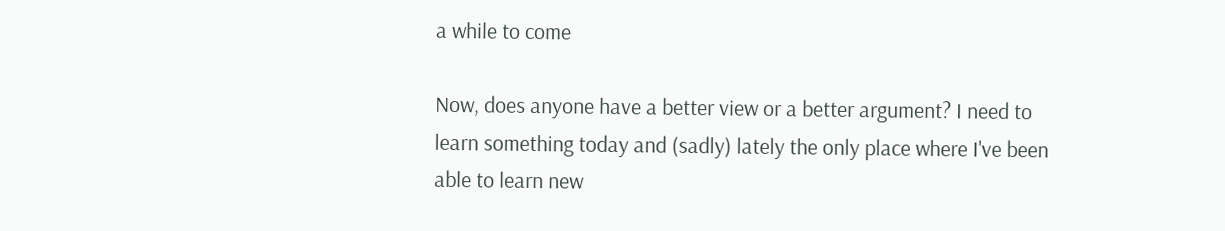a while to come

Now, does anyone have a better view or a better argument? I need to learn something today and (sadly) lately the only place where I've been able to learn new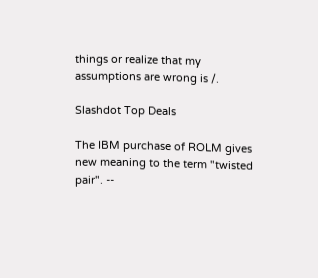things or realize that my assumptions are wrong is /.

Slashdot Top Deals

The IBM purchase of ROLM gives new meaning to the term "twisted pair". --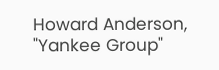Howard Anderson, "Yankee Group"